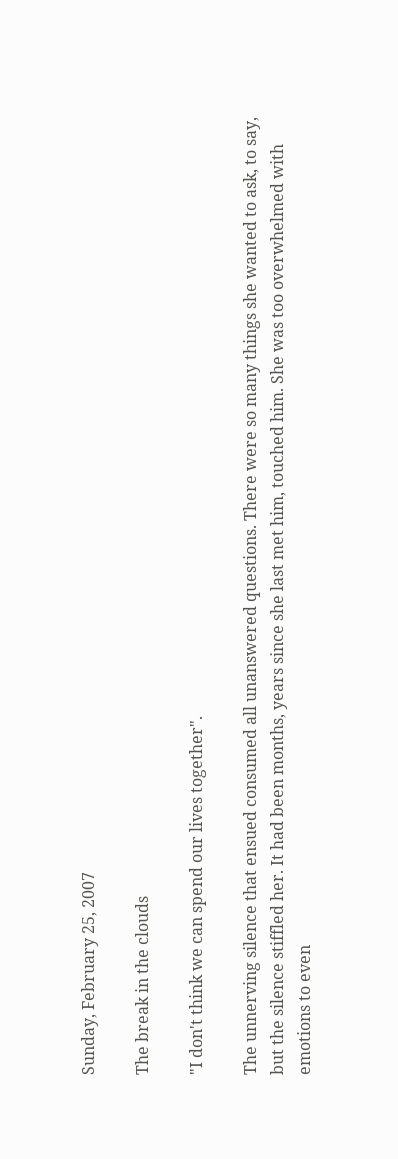Sunday, February 25, 2007

The break in the clouds

"I don't think we can spend our lives together".

The unnerving silence that ensued consumed all unanswered questions. There were so many things she wanted to ask, to say, but the silence stiffled her. It had been months, years since she last met him, touched him. She was too overwhelmed with emotions to even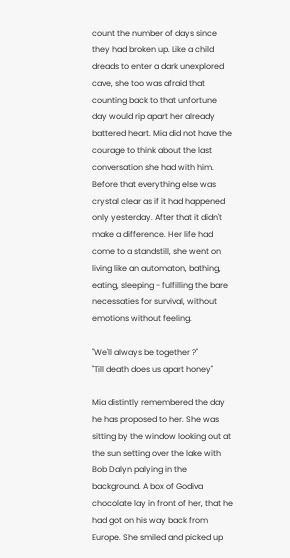count the number of days since they had broken up. Like a child dreads to enter a dark unexplored cave, she too was afraid that counting back to that unfortune day would rip apart her already battered heart. Mia did not have the courage to think about the last conversation she had with him. Before that everything else was crystal clear as if it had happened only yesterday. After that it didn't make a difference. Her life had come to a standstill, she went on living like an automaton, bathing, eating, sleeping - fulfilling the bare necessaties for survival, without emotions without feeling.

"We'll always be together ?"
"Till death does us apart honey"

Mia distintly remembered the day he has proposed to her. She was sitting by the window looking out at the sun setting over the lake with Bob Dalyn palying in the background. A box of Godiva chocolate lay in front of her, that he had got on his way back from Europe. She smiled and picked up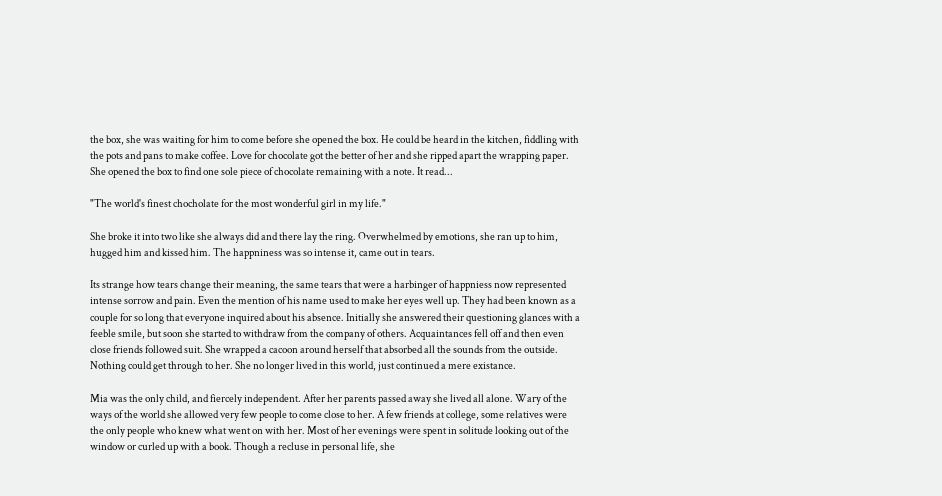the box, she was waiting for him to come before she opened the box. He could be heard in the kitchen, fiddling with the pots and pans to make coffee. Love for chocolate got the better of her and she ripped apart the wrapping paper. She opened the box to find one sole piece of chocolate remaining with a note. It read...

"The world's finest chocholate for the most wonderful girl in my life."

She broke it into two like she always did and there lay the ring. Overwhelmed by emotions, she ran up to him, hugged him and kissed him. The happniness was so intense it, came out in tears.

Its strange how tears change their meaning, the same tears that were a harbinger of happniess now represented intense sorrow and pain. Even the mention of his name used to make her eyes well up. They had been known as a couple for so long that everyone inquired about his absence. Initially she answered their questioning glances with a feeble smile, but soon she started to withdraw from the company of others. Acquaintances fell off and then even close friends followed suit. She wrapped a cacoon around herself that absorbed all the sounds from the outside. Nothing could get through to her. She no longer lived in this world, just continued a mere existance.

Mia was the only child, and fiercely independent. After her parents passed away she lived all alone. Wary of the ways of the world she allowed very few people to come close to her. A few friends at college, some relatives were the only people who knew what went on with her. Most of her evenings were spent in solitude looking out of the window or curled up with a book. Though a recluse in personal life, she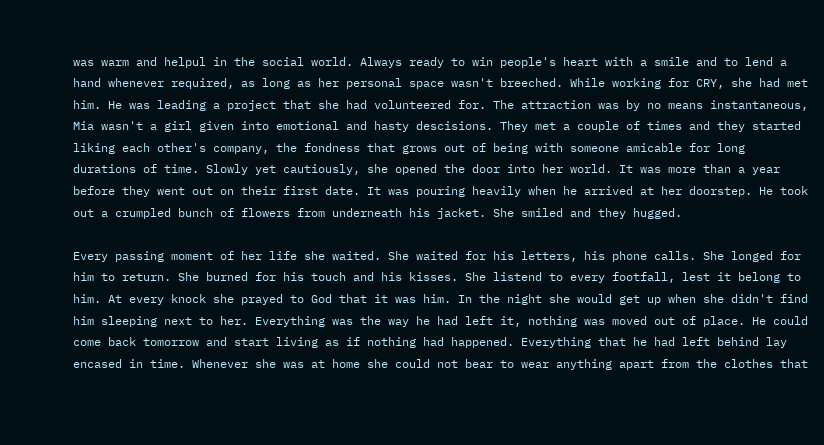was warm and helpul in the social world. Always ready to win people's heart with a smile and to lend a hand whenever required, as long as her personal space wasn't breeched. While working for CRY, she had met him. He was leading a project that she had volunteered for. The attraction was by no means instantaneous, Mia wasn't a girl given into emotional and hasty descisions. They met a couple of times and they started liking each other's company, the fondness that grows out of being with someone amicable for long durations of time. Slowly yet cautiously, she opened the door into her world. It was more than a year before they went out on their first date. It was pouring heavily when he arrived at her doorstep. He took out a crumpled bunch of flowers from underneath his jacket. She smiled and they hugged.

Every passing moment of her life she waited. She waited for his letters, his phone calls. She longed for him to return. She burned for his touch and his kisses. She listend to every footfall, lest it belong to him. At every knock she prayed to God that it was him. In the night she would get up when she didn't find him sleeping next to her. Everything was the way he had left it, nothing was moved out of place. He could come back tomorrow and start living as if nothing had happened. Everything that he had left behind lay encased in time. Whenever she was at home she could not bear to wear anything apart from the clothes that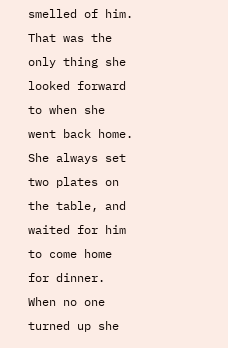smelled of him. That was the only thing she looked forward to when she went back home. She always set two plates on the table, and waited for him to come home for dinner. When no one turned up she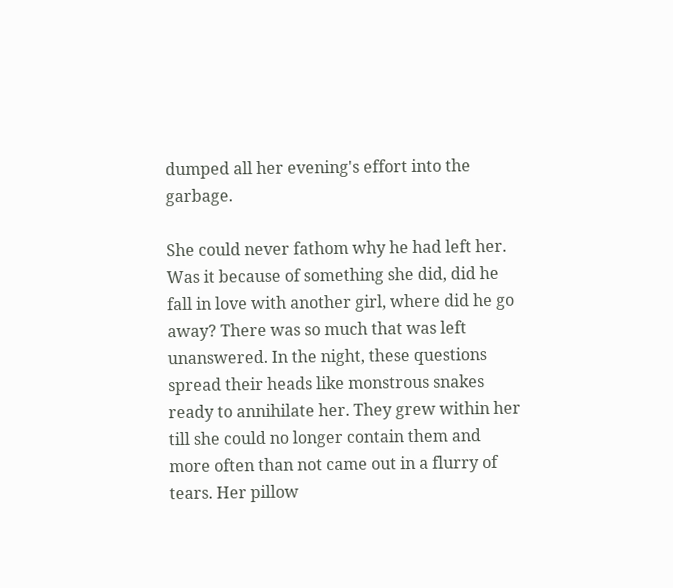dumped all her evening's effort into the garbage.

She could never fathom why he had left her. Was it because of something she did, did he fall in love with another girl, where did he go away? There was so much that was left unanswered. In the night, these questions spread their heads like monstrous snakes ready to annihilate her. They grew within her till she could no longer contain them and more often than not came out in a flurry of tears. Her pillow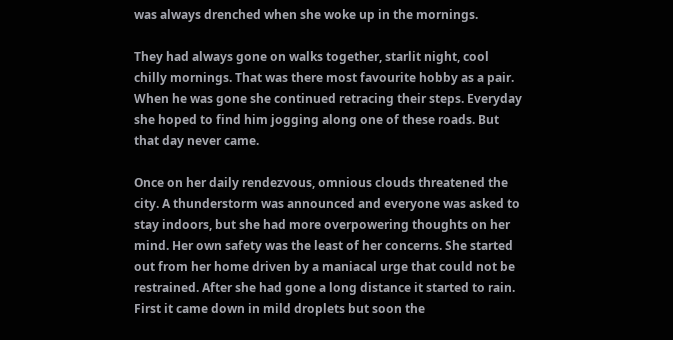was always drenched when she woke up in the mornings.

They had always gone on walks together, starlit night, cool chilly mornings. That was there most favourite hobby as a pair. When he was gone she continued retracing their steps. Everyday she hoped to find him jogging along one of these roads. But that day never came.

Once on her daily rendezvous, omnious clouds threatened the city. A thunderstorm was announced and everyone was asked to stay indoors, but she had more overpowering thoughts on her mind. Her own safety was the least of her concerns. She started out from her home driven by a maniacal urge that could not be restrained. After she had gone a long distance it started to rain. First it came down in mild droplets but soon the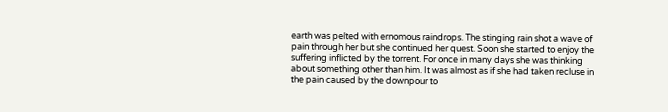earth was pelted with ernomous raindrops. The stinging rain shot a wave of pain through her but she continued her quest. Soon she started to enjoy the suffering inflicted by the torrent. For once in many days she was thinking about something other than him. It was almost as if she had taken recluse in the pain caused by the downpour to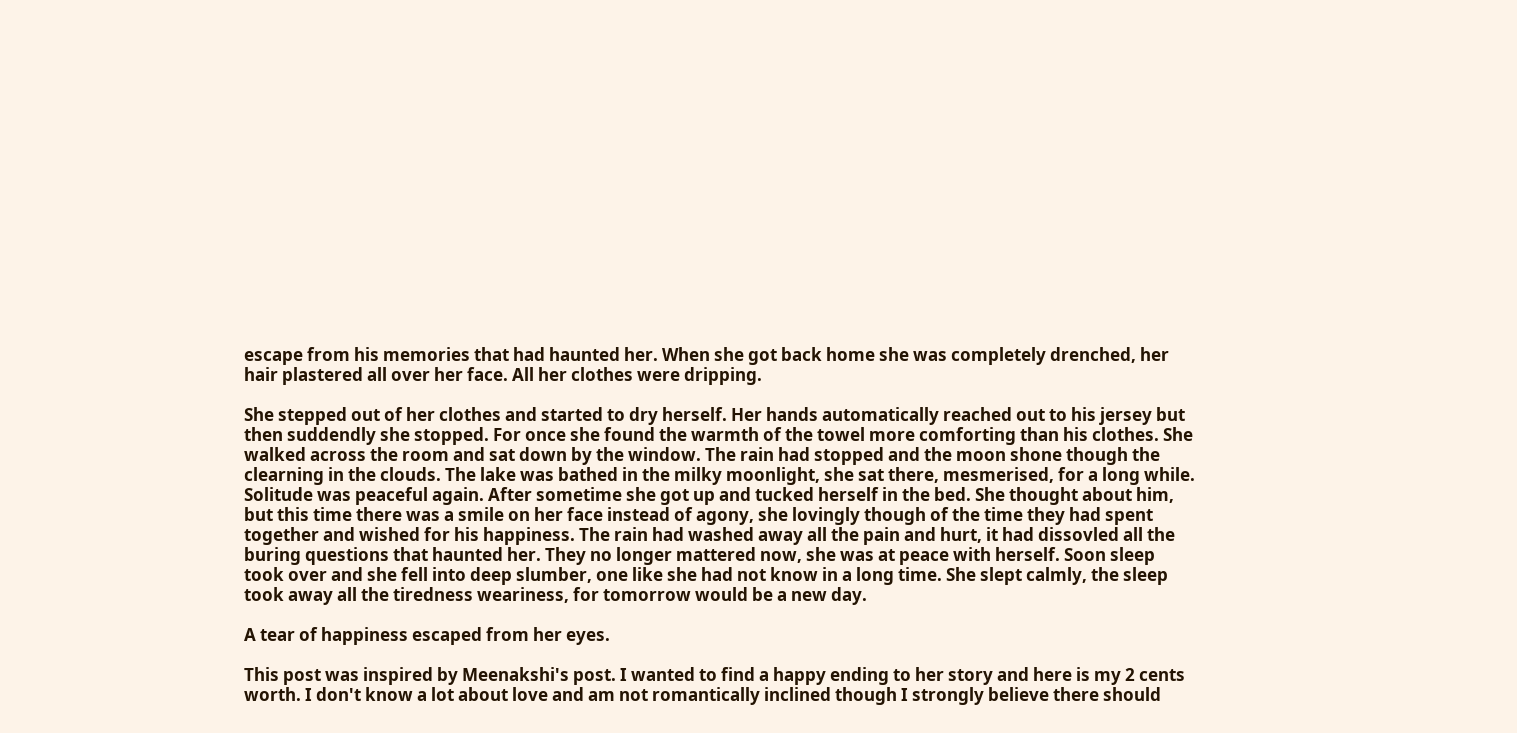escape from his memories that had haunted her. When she got back home she was completely drenched, her hair plastered all over her face. All her clothes were dripping.

She stepped out of her clothes and started to dry herself. Her hands automatically reached out to his jersey but then suddendly she stopped. For once she found the warmth of the towel more comforting than his clothes. She walked across the room and sat down by the window. The rain had stopped and the moon shone though the clearning in the clouds. The lake was bathed in the milky moonlight, she sat there, mesmerised, for a long while. Solitude was peaceful again. After sometime she got up and tucked herself in the bed. She thought about him, but this time there was a smile on her face instead of agony, she lovingly though of the time they had spent together and wished for his happiness. The rain had washed away all the pain and hurt, it had dissovled all the buring questions that haunted her. They no longer mattered now, she was at peace with herself. Soon sleep took over and she fell into deep slumber, one like she had not know in a long time. She slept calmly, the sleep took away all the tiredness weariness, for tomorrow would be a new day.

A tear of happiness escaped from her eyes.

This post was inspired by Meenakshi's post. I wanted to find a happy ending to her story and here is my 2 cents worth. I don't know a lot about love and am not romantically inclined though I strongly believe there should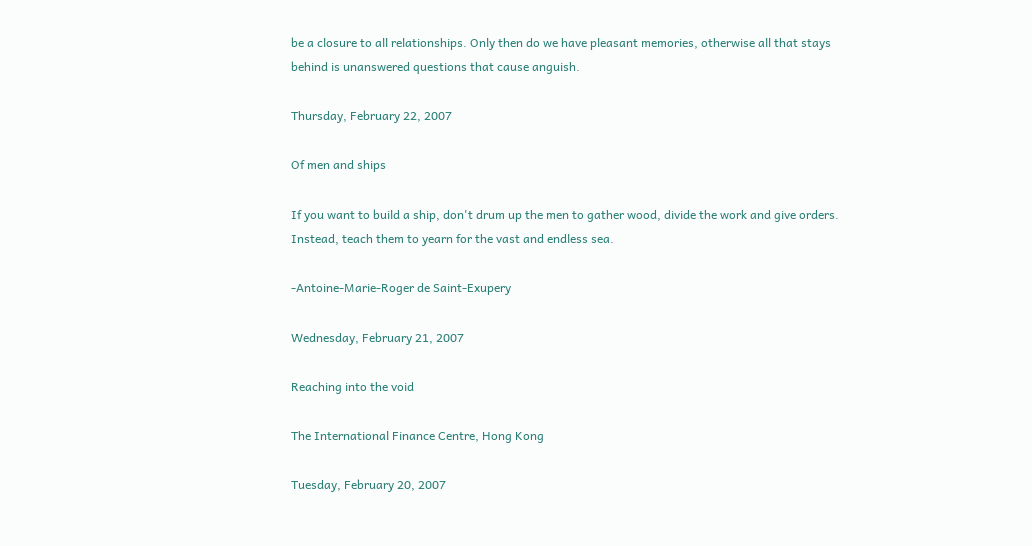be a closure to all relationships. Only then do we have pleasant memories, otherwise all that stays behind is unanswered questions that cause anguish.

Thursday, February 22, 2007

Of men and ships

If you want to build a ship, don't drum up the men to gather wood, divide the work and give orders. Instead, teach them to yearn for the vast and endless sea.

-Antoine-Marie-Roger de Saint-Exupery

Wednesday, February 21, 2007

Reaching into the void

The International Finance Centre, Hong Kong

Tuesday, February 20, 2007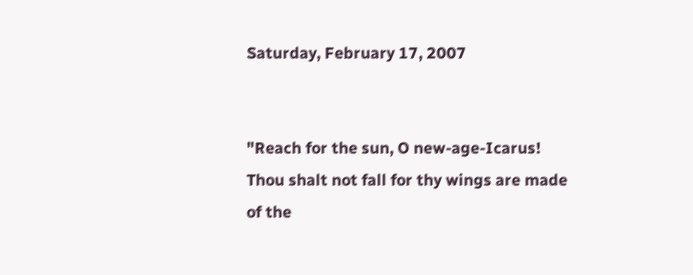Saturday, February 17, 2007


"Reach for the sun, O new-age-Icarus! Thou shalt not fall for thy wings are made of the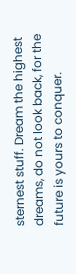sternest stuff. Dream the highest dreams, do not look back, for the future is yours to conquer.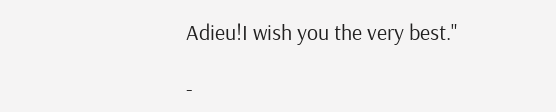Adieu!I wish you the very best."

-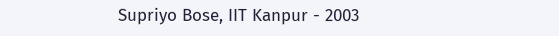Supriyo Bose, IIT Kanpur - 2003